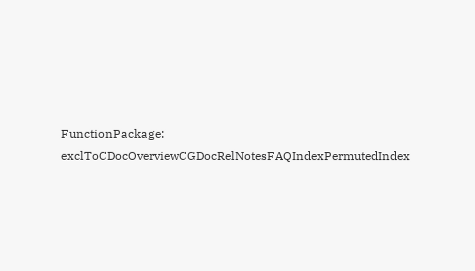FunctionPackage: exclToCDocOverviewCGDocRelNotesFAQIndexPermutedIndex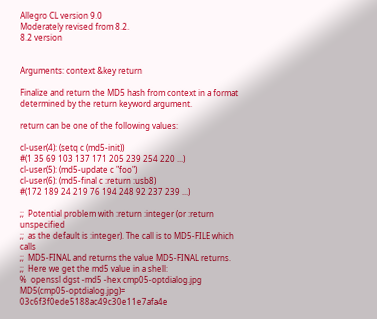Allegro CL version 9.0
Moderately revised from 8.2.
8.2 version


Arguments: context &key return

Finalize and return the MD5 hash from context in a format determined by the return keyword argument.

return can be one of the following values:

cl-user(4): (setq c (md5-init))
#(1 35 69 103 137 171 205 239 254 220 ...)
cl-user(5): (md5-update c "foo")
cl-user(6): (md5-final c :return :usb8)
#(172 189 24 219 76 194 248 92 237 239 ...)

;;  Potential problem with :return :integer (or :return unspecified
;;  as the default is :integer). The call is to MD5-FILE which calls
;;  MD5-FINAL and returns the value MD5-FINAL returns.
;;  Here we get the md5 value in a shell:
%  openssl dgst -md5 -hex cmp05-optdialog.jpg
MD5(cmp05-optdialog.jpg)= 03c6f3f0ede5188ac49c30e11e7afa4e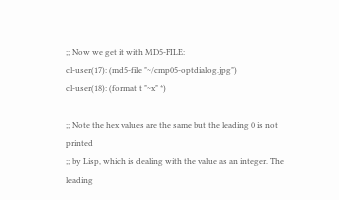;; Now we get it with MD5-FILE:
cl-user(17): (md5-file "~/cmp05-optdialog.jpg")
cl-user(18): (format t "~x" *)

;; Note the hex values are the same but the leading 0 is not printed
;; by Lisp, which is dealing with the value as an integer. The leading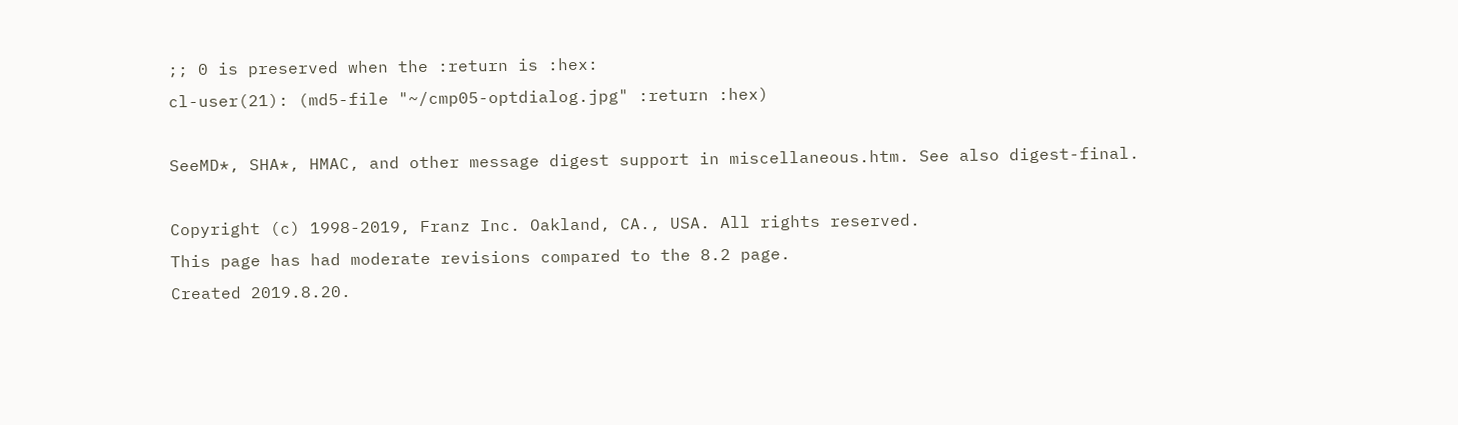;; 0 is preserved when the :return is :hex:
cl-user(21): (md5-file "~/cmp05-optdialog.jpg" :return :hex)

SeeMD*, SHA*, HMAC, and other message digest support in miscellaneous.htm. See also digest-final.

Copyright (c) 1998-2019, Franz Inc. Oakland, CA., USA. All rights reserved.
This page has had moderate revisions compared to the 8.2 page.
Created 2019.8.20.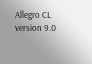Allegro CL version 9.0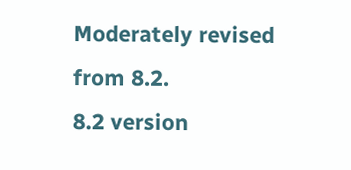Moderately revised from 8.2.
8.2 version